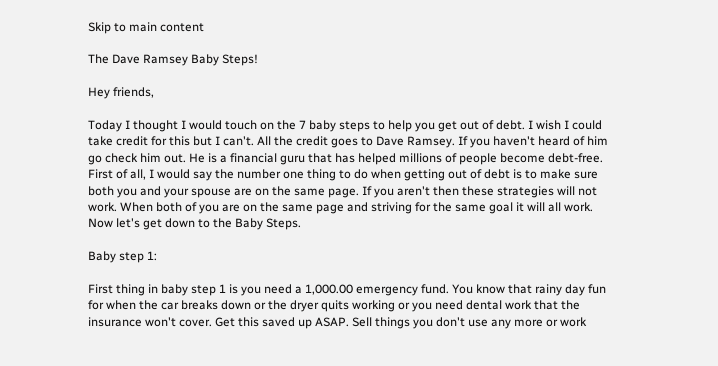Skip to main content

The Dave Ramsey Baby Steps!

Hey friends,

Today I thought I would touch on the 7 baby steps to help you get out of debt. I wish I could take credit for this but I can't. All the credit goes to Dave Ramsey. If you haven't heard of him go check him out. He is a financial guru that has helped millions of people become debt-free. First of all, I would say the number one thing to do when getting out of debt is to make sure both you and your spouse are on the same page. If you aren't then these strategies will not work. When both of you are on the same page and striving for the same goal it will all work. Now let's get down to the Baby Steps.

Baby step 1:

First thing in baby step 1 is you need a 1,000.00 emergency fund. You know that rainy day fun for when the car breaks down or the dryer quits working or you need dental work that the insurance won't cover. Get this saved up ASAP. Sell things you don't use any more or work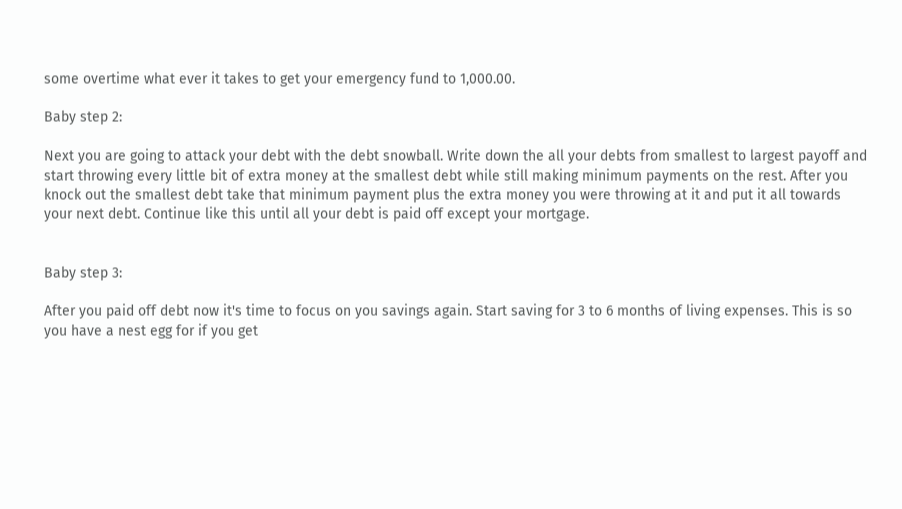some overtime what ever it takes to get your emergency fund to 1,000.00.

Baby step 2:

Next you are going to attack your debt with the debt snowball. Write down the all your debts from smallest to largest payoff and start throwing every little bit of extra money at the smallest debt while still making minimum payments on the rest. After you knock out the smallest debt take that minimum payment plus the extra money you were throwing at it and put it all towards your next debt. Continue like this until all your debt is paid off except your mortgage.


Baby step 3:

After you paid off debt now it's time to focus on you savings again. Start saving for 3 to 6 months of living expenses. This is so you have a nest egg for if you get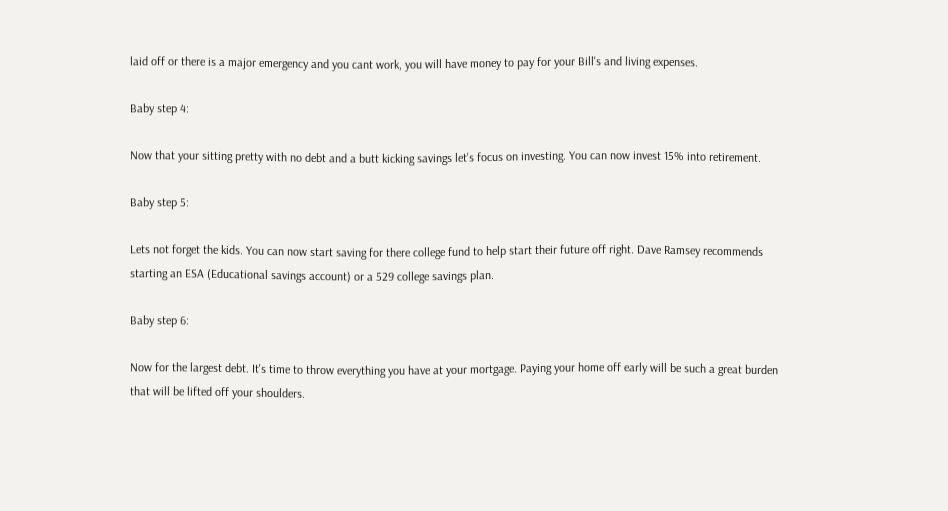laid off or there is a major emergency and you cant work, you will have money to pay for your Bill's and living expenses.

Baby step 4:

Now that your sitting pretty with no debt and a butt kicking savings let's focus on investing. You can now invest 15% into retirement.

Baby step 5:

Lets not forget the kids. You can now start saving for there college fund to help start their future off right. Dave Ramsey recommends starting an ESA (Educational savings account) or a 529 college savings plan.

Baby step 6:

Now for the largest debt. It's time to throw everything you have at your mortgage. Paying your home off early will be such a great burden that will be lifted off your shoulders.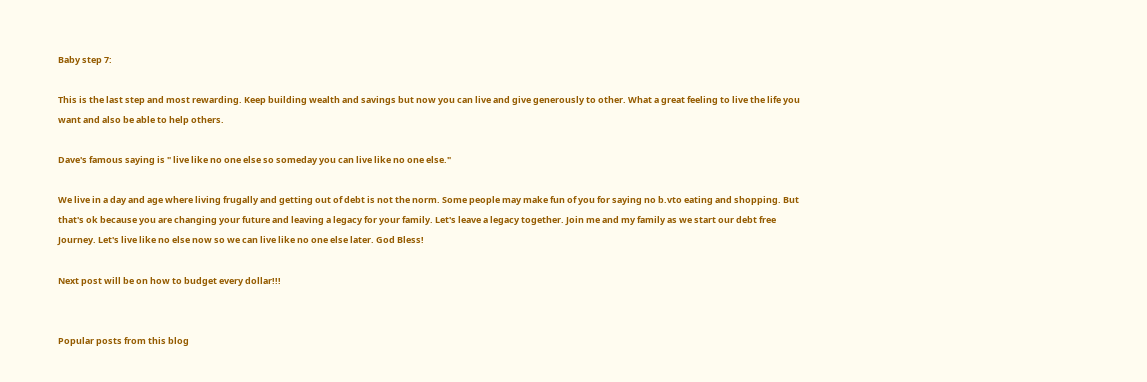Baby step 7:

This is the last step and most rewarding. Keep building wealth and savings but now you can live and give generously to other. What a great feeling to live the life you want and also be able to help others.

Dave's famous saying is " live like no one else so someday you can live like no one else."

We live in a day and age where living frugally and getting out of debt is not the norm. Some people may make fun of you for saying no b.vto eating and shopping. But that's ok because you are changing your future and leaving a legacy for your family. Let's leave a legacy together. Join me and my family as we start our debt free Journey. Let's live like no else now so we can live like no one else later. God Bless!

Next post will be on how to budget every dollar!!!


Popular posts from this blog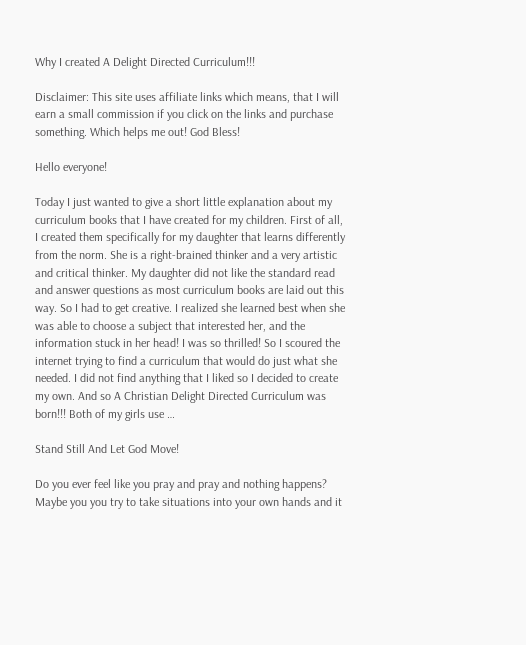Why I created A Delight Directed Curriculum!!!

Disclaimer: This site uses affiliate links which means, that I will earn a small commission if you click on the links and purchase something. Which helps me out! God Bless!

Hello everyone!

Today I just wanted to give a short little explanation about my curriculum books that I have created for my children. First of all, I created them specifically for my daughter that learns differently from the norm. She is a right-brained thinker and a very artistic and critical thinker. My daughter did not like the standard read and answer questions as most curriculum books are laid out this way. So I had to get creative. I realized she learned best when she was able to choose a subject that interested her, and the information stuck in her head! I was so thrilled! So I scoured the internet trying to find a curriculum that would do just what she needed. I did not find anything that I liked so I decided to create my own. And so A Christian Delight Directed Curriculum was born!!! Both of my girls use …

Stand Still And Let God Move!

Do you ever feel like you pray and pray and nothing happens? Maybe you you try to take situations into your own hands and it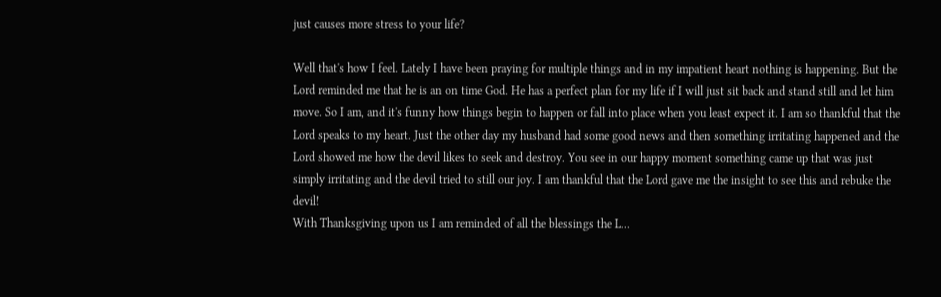just causes more stress to your life?

Well that's how I feel. Lately I have been praying for multiple things and in my impatient heart nothing is happening. But the Lord reminded me that he is an on time God. He has a perfect plan for my life if I will just sit back and stand still and let him move. So I am, and it's funny how things begin to happen or fall into place when you least expect it. I am so thankful that the Lord speaks to my heart. Just the other day my husband had some good news and then something irritating happened and the Lord showed me how the devil likes to seek and destroy. You see in our happy moment something came up that was just simply irritating and the devil tried to still our joy. I am thankful that the Lord gave me the insight to see this and rebuke the devil!
With Thanksgiving upon us I am reminded of all the blessings the L…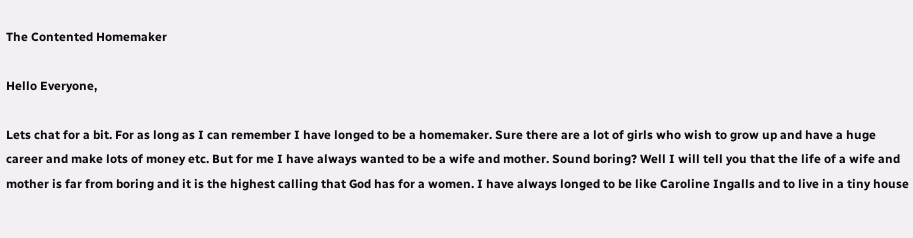The Contented Homemaker

Hello Everyone,

Lets chat for a bit. For as long as I can remember I have longed to be a homemaker. Sure there are a lot of girls who wish to grow up and have a huge career and make lots of money etc. But for me I have always wanted to be a wife and mother. Sound boring? Well I will tell you that the life of a wife and mother is far from boring and it is the highest calling that God has for a women. I have always longed to be like Caroline Ingalls and to live in a tiny house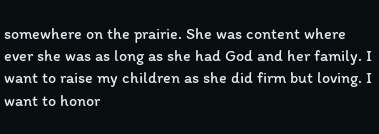somewhere on the prairie. She was content where ever she was as long as she had God and her family. I want to raise my children as she did firm but loving. I want to honor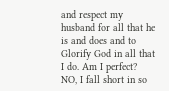and respect my husband for all that he is and does and to Glorify God in all that I do. Am I perfect? NO, I fall short in so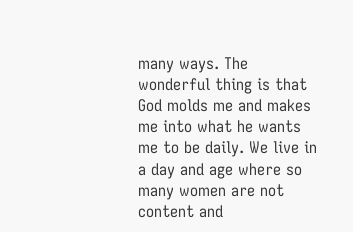many ways. The wonderful thing is that God molds me and makes me into what he wants me to be daily. We live in a day and age where so many women are not content and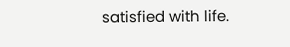satisfied with life.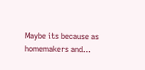Maybe its because as homemakers and…